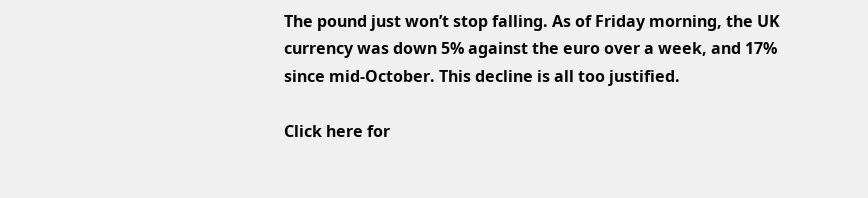The pound just won’t stop falling. As of Friday morning, the UK currency was down 5% against the euro over a week, and 17% since mid-October. This decline is all too justified.

Click here for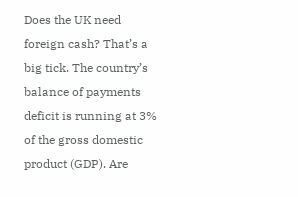Does the UK need foreign cash? That’s a big tick. The country’s balance of payments deficit is running at 3% of the gross domestic product (GDP). Are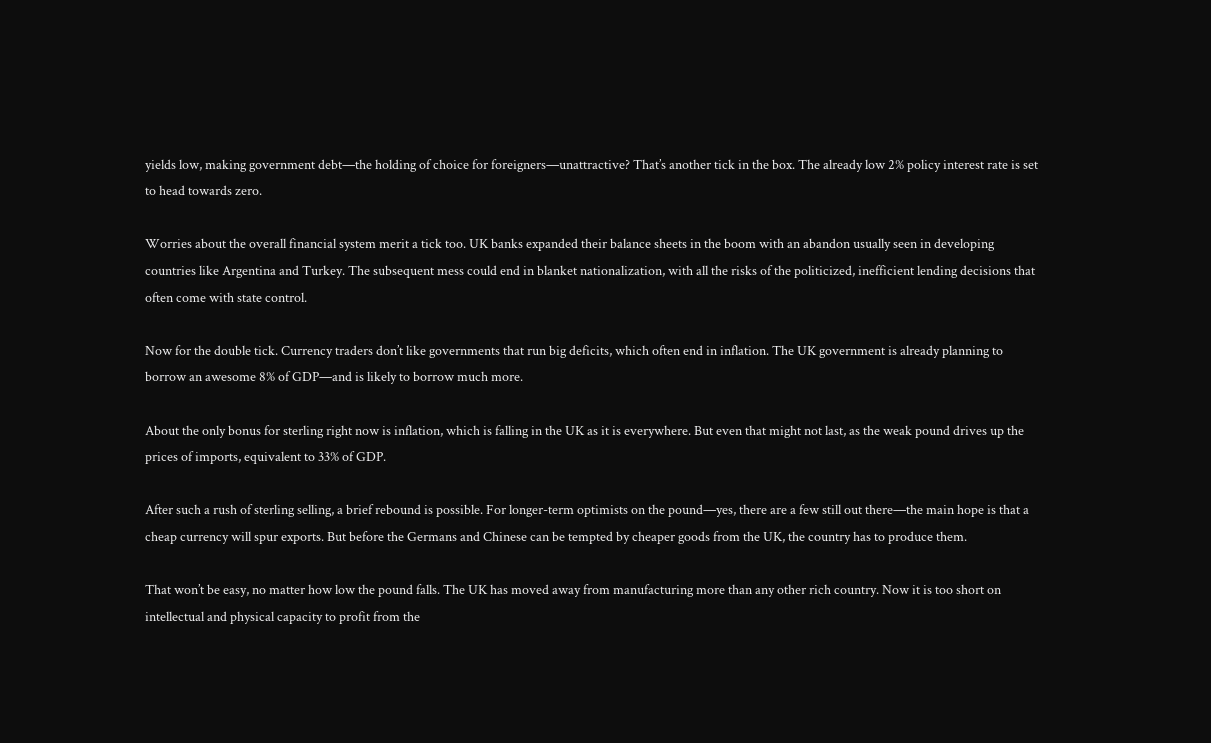yields low, making government debt—the holding of choice for foreigners—unattractive? That’s another tick in the box. The already low 2% policy interest rate is set to head towards zero.

Worries about the overall financial system merit a tick too. UK banks expanded their balance sheets in the boom with an abandon usually seen in developing countries like Argentina and Turkey. The subsequent mess could end in blanket nationalization, with all the risks of the politicized, inefficient lending decisions that often come with state control.

Now for the double tick. Currency traders don’t like governments that run big deficits, which often end in inflation. The UK government is already planning to borrow an awesome 8% of GDP—and is likely to borrow much more.

About the only bonus for sterling right now is inflation, which is falling in the UK as it is everywhere. But even that might not last, as the weak pound drives up the prices of imports, equivalent to 33% of GDP.

After such a rush of sterling selling, a brief rebound is possible. For longer-term optimists on the pound—yes, there are a few still out there—the main hope is that a cheap currency will spur exports. But before the Germans and Chinese can be tempted by cheaper goods from the UK, the country has to produce them.

That won’t be easy, no matter how low the pound falls. The UK has moved away from manufacturing more than any other rich country. Now it is too short on intellectual and physical capacity to profit from the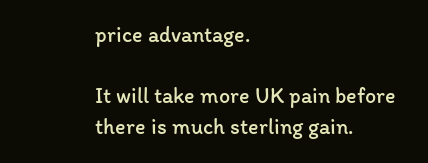price advantage.

It will take more UK pain before there is much sterling gain.